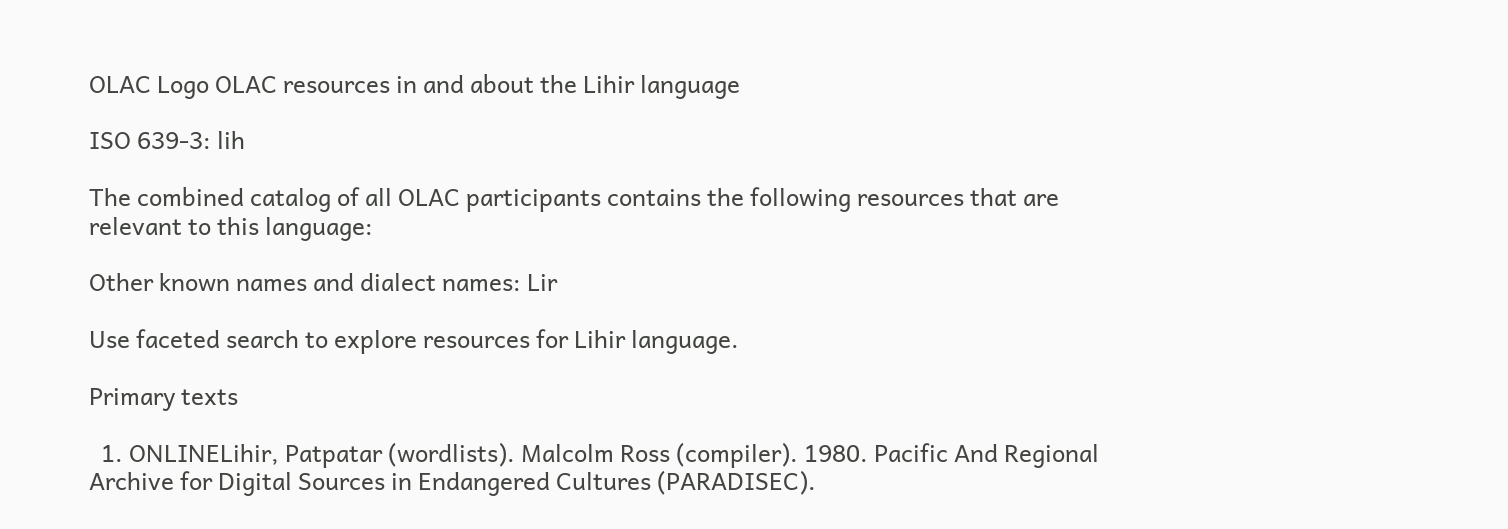OLAC Logo OLAC resources in and about the Lihir language

ISO 639-3: lih

The combined catalog of all OLAC participants contains the following resources that are relevant to this language:

Other known names and dialect names: Lir

Use faceted search to explore resources for Lihir language.

Primary texts

  1. ONLINELihir, Patpatar (wordlists). Malcolm Ross (compiler). 1980. Pacific And Regional Archive for Digital Sources in Endangered Cultures (PARADISEC).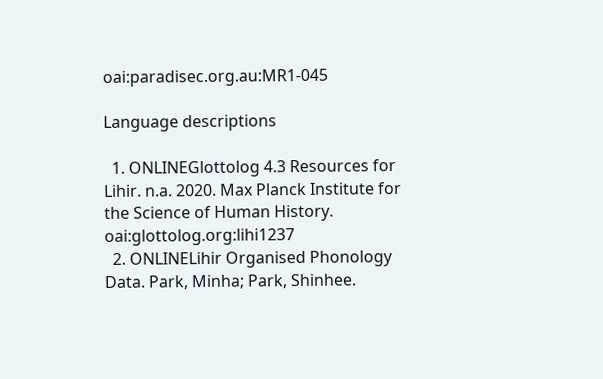oai:paradisec.org.au:MR1-045

Language descriptions

  1. ONLINEGlottolog 4.3 Resources for Lihir. n.a. 2020. Max Planck Institute for the Science of Human History. oai:glottolog.org:lihi1237
  2. ONLINELihir Organised Phonology Data. Park, Minha; Park, Shinhee.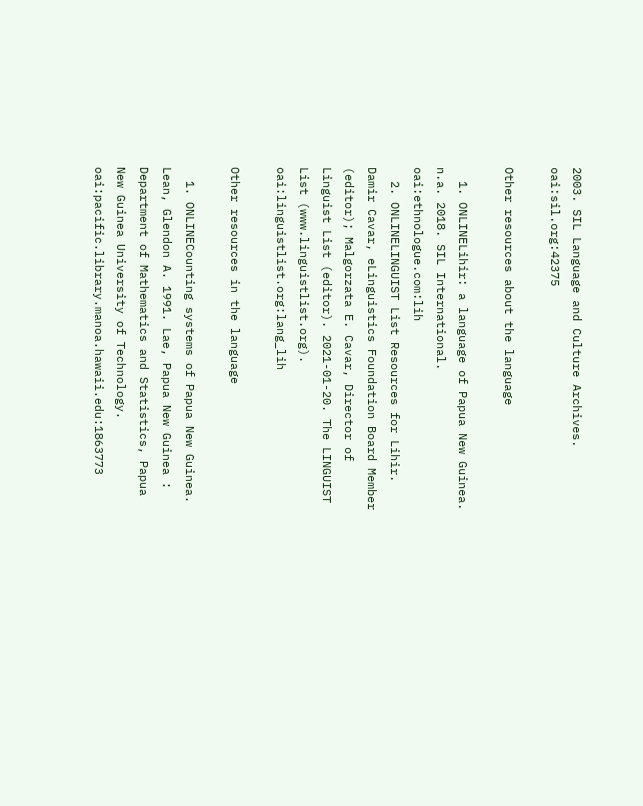2003. SIL Language and Culture Archives. oai:sil.org:42375

Other resources about the language

  1. ONLINELihir: a language of Papua New Guinea. n.a. 2018. SIL International. oai:ethnologue.com:lih
  2. ONLINELINGUIST List Resources for Lihir. Damir Cavar, eLinguistics Foundation Board Member (editor); Malgorzata E. Cavar, Director of Linguist List (editor). 2021-01-20. The LINGUIST List (www.linguistlist.org). oai:linguistlist.org:lang_lih

Other resources in the language

  1. ONLINECounting systems of Papua New Guinea. Lean, Glendon A. 1991. Lae, Papua New Guinea : Department of Mathematics and Statistics, Papua New Guinea University of Technology. oai:pacific.library.manoa.hawaii.edu:1863773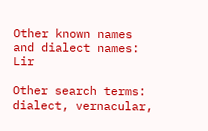Other known names and dialect names: Lir

Other search terms: dialect, vernacular,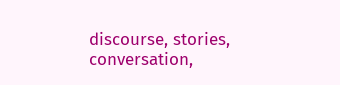discourse, stories, conversation,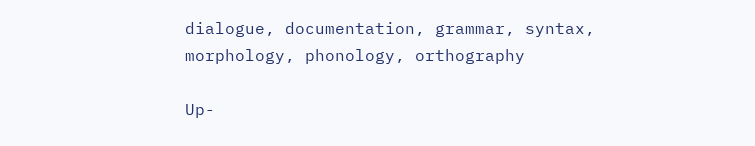dialogue, documentation, grammar, syntax, morphology, phonology, orthography

Up-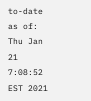to-date as of: Thu Jan 21 7:08:52 EST 2021